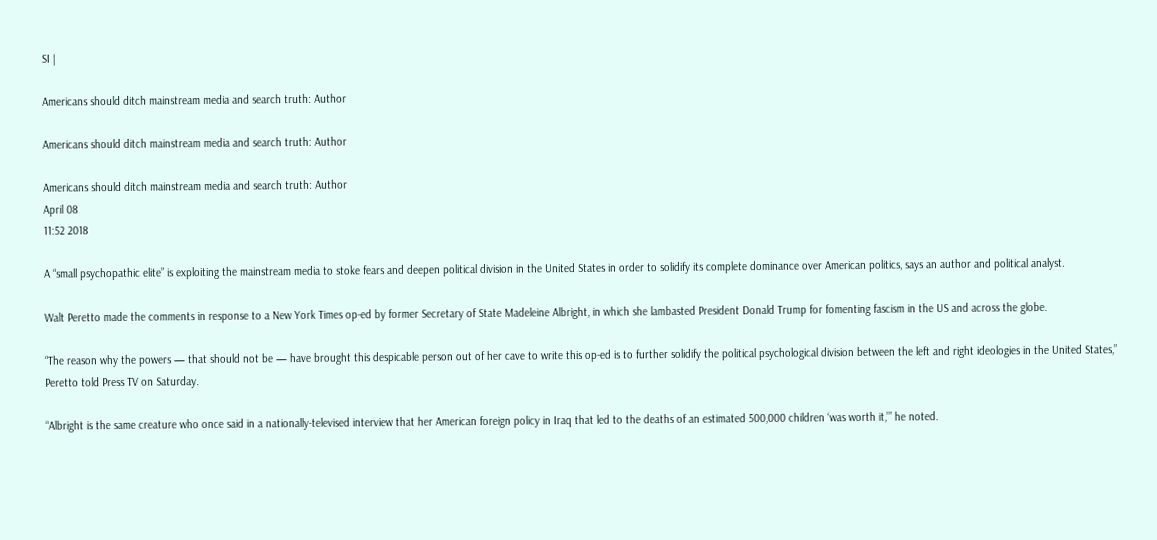SI |

Americans should ditch mainstream media and search truth: Author

Americans should ditch mainstream media and search truth: Author

Americans should ditch mainstream media and search truth: Author
April 08
11:52 2018

A “small psychopathic elite” is exploiting the mainstream media to stoke fears and deepen political division in the United States in order to solidify its complete dominance over American politics, says an author and political analyst.

Walt Peretto made the comments in response to a New York Times op-ed by former Secretary of State Madeleine Albright, in which she lambasted President Donald Trump for fomenting fascism in the US and across the globe.

“The reason why the powers — that should not be — have brought this despicable person out of her cave to write this op-ed is to further solidify the political psychological division between the left and right ideologies in the United States,” Peretto told Press TV on Saturday.

“Albright is the same creature who once said in a nationally-televised interview that her American foreign policy in Iraq that led to the deaths of an estimated 500,000 children ‘was worth it,’” he noted.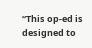“This op-ed is designed to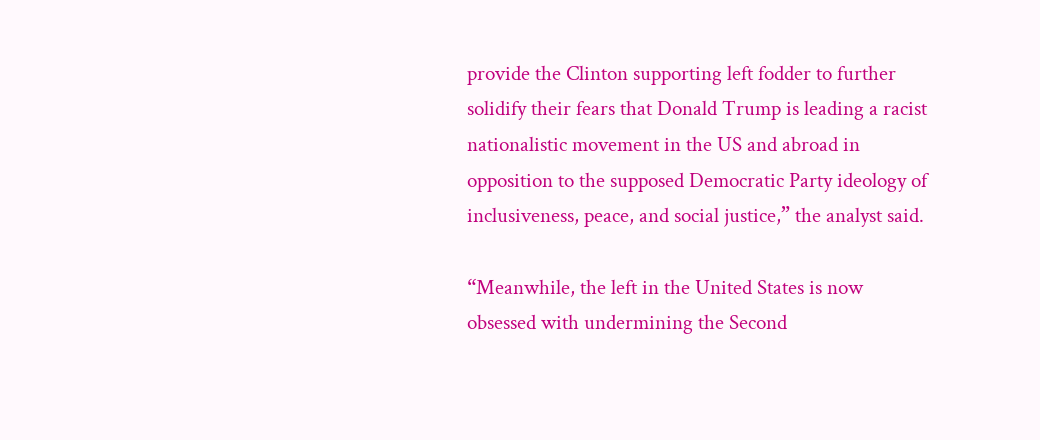provide the Clinton supporting left fodder to further solidify their fears that Donald Trump is leading a racist nationalistic movement in the US and abroad in opposition to the supposed Democratic Party ideology of inclusiveness, peace, and social justice,” the analyst said.

“Meanwhile, the left in the United States is now obsessed with undermining the Second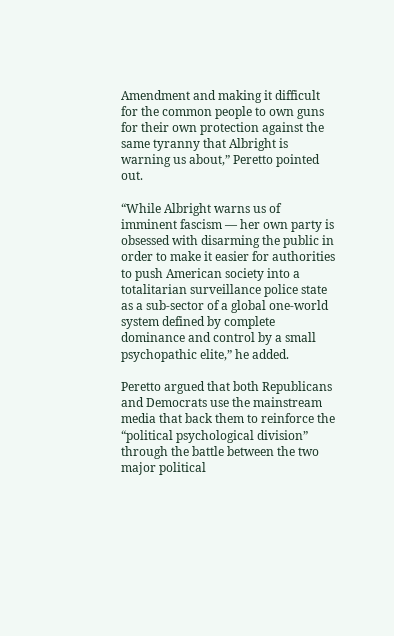Amendment and making it difficult for the common people to own guns for their own protection against the same tyranny that Albright is warning us about,” Peretto pointed out.

“While Albright warns us of imminent fascism — her own party is obsessed with disarming the public in order to make it easier for authorities to push American society into a totalitarian surveillance police state as a sub-sector of a global one-world system defined by complete dominance and control by a small psychopathic elite,” he added.

Peretto argued that both Republicans and Democrats use the mainstream media that back them to reinforce the “political psychological division” through the battle between the two major political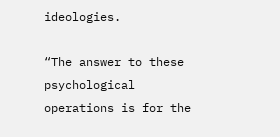ideologies.

“The answer to these psychological operations is for the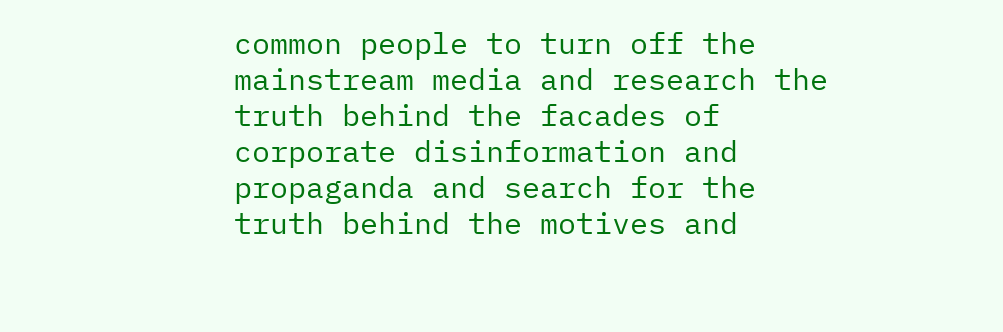common people to turn off the mainstream media and research the truth behind the facades of corporate disinformation and propaganda and search for the truth behind the motives and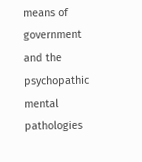means of government and the psychopathic mental pathologies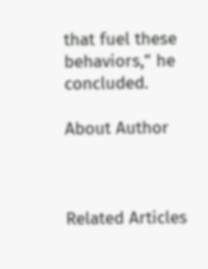that fuel these behaviors,” he concluded.

About Author



Related Articles